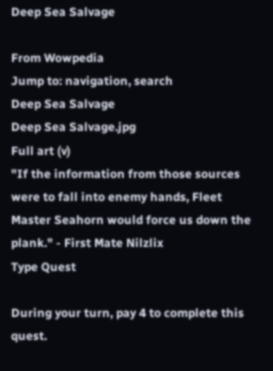Deep Sea Salvage

From Wowpedia
Jump to: navigation, search
Deep Sea Salvage
Deep Sea Salvage.jpg
Full art (v)
"If the information from those sources were to fall into enemy hands, Fleet Master Seahorn would force us down the plank." - First Mate Nilzlix
Type Quest

During your turn, pay 4 to complete this quest.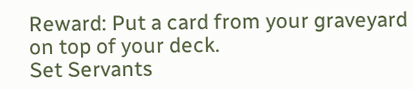Reward: Put a card from your graveyard on top of your deck.
Set Servants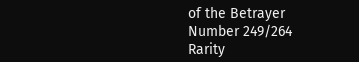of the Betrayer
Number 249/264
Rarity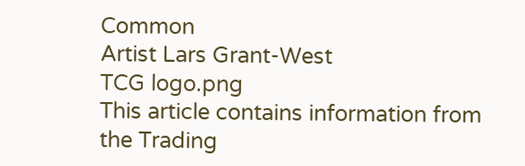Common
Artist Lars Grant-West
TCG logo.png
This article contains information from the Trading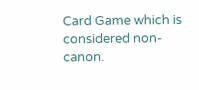Card Game which is considered non-canon.